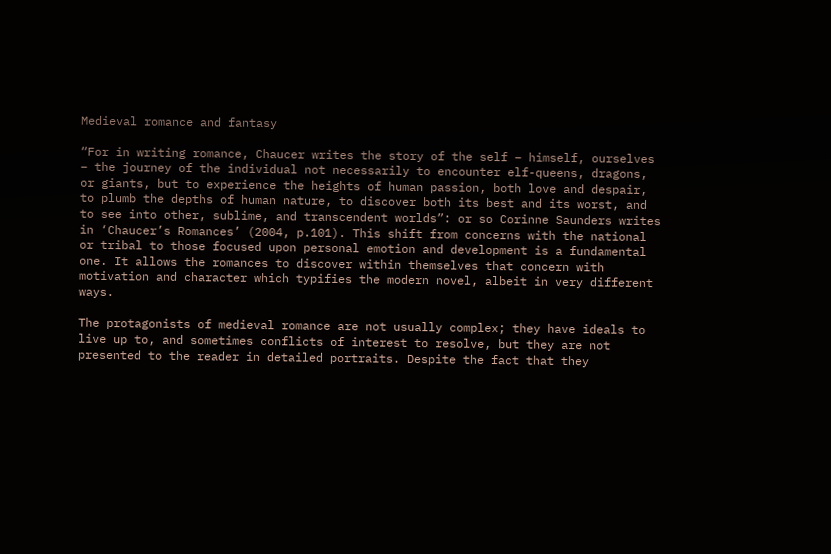Medieval romance and fantasy

“For in writing romance, Chaucer writes the story of the self – himself, ourselves – the journey of the individual not necessarily to encounter elf-queens, dragons, or giants, but to experience the heights of human passion, both love and despair, to plumb the depths of human nature, to discover both its best and its worst, and to see into other, sublime, and transcendent worlds”: or so Corinne Saunders writes in ‘Chaucer’s Romances’ (2004, p.101). This shift from concerns with the national or tribal to those focused upon personal emotion and development is a fundamental one. It allows the romances to discover within themselves that concern with motivation and character which typifies the modern novel, albeit in very different ways.

The protagonists of medieval romance are not usually complex; they have ideals to live up to, and sometimes conflicts of interest to resolve, but they are not presented to the reader in detailed portraits. Despite the fact that they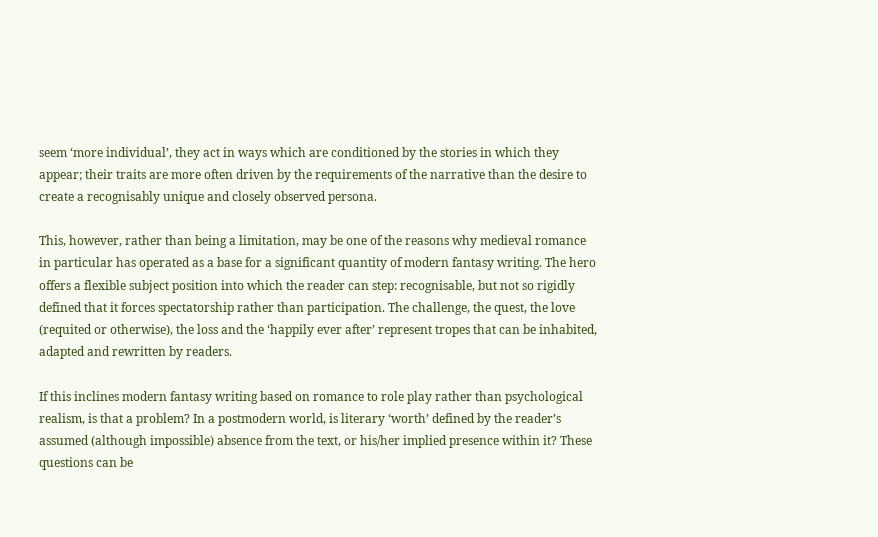seem ‘more individual’, they act in ways which are conditioned by the stories in which they appear; their traits are more often driven by the requirements of the narrative than the desire to create a recognisably unique and closely observed persona.

This, however, rather than being a limitation, may be one of the reasons why medieval romance in particular has operated as a base for a significant quantity of modern fantasy writing. The hero offers a flexible subject position into which the reader can step: recognisable, but not so rigidly defined that it forces spectatorship rather than participation. The challenge, the quest, the love (requited or otherwise), the loss and the ‘happily ever after’ represent tropes that can be inhabited, adapted and rewritten by readers.

If this inclines modern fantasy writing based on romance to role play rather than psychological realism, is that a problem? In a postmodern world, is literary ‘worth’ defined by the reader’s assumed (although impossible) absence from the text, or his/her implied presence within it? These questions can be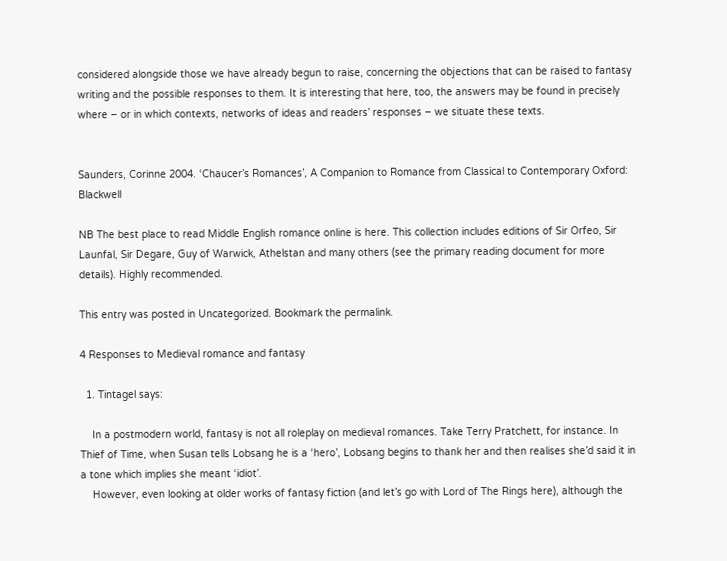considered alongside those we have already begun to raise, concerning the objections that can be raised to fantasy writing and the possible responses to them. It is interesting that here, too, the answers may be found in precisely where – or in which contexts, networks of ideas and readers’ responses – we situate these texts.


Saunders, Corinne 2004. ‘Chaucer’s Romances’, A Companion to Romance from Classical to Contemporary Oxford: Blackwell

NB The best place to read Middle English romance online is here. This collection includes editions of Sir Orfeo, Sir Launfal, Sir Degare, Guy of Warwick, Athelstan and many others (see the primary reading document for more details). Highly recommended.

This entry was posted in Uncategorized. Bookmark the permalink.

4 Responses to Medieval romance and fantasy

  1. Tintagel says:

    In a postmodern world, fantasy is not all roleplay on medieval romances. Take Terry Pratchett, for instance. In Thief of Time, when Susan tells Lobsang he is a ‘hero’, Lobsang begins to thank her and then realises she’d said it in a tone which implies she meant ‘idiot’.
    However, even looking at older works of fantasy fiction (and let’s go with Lord of The Rings here), although the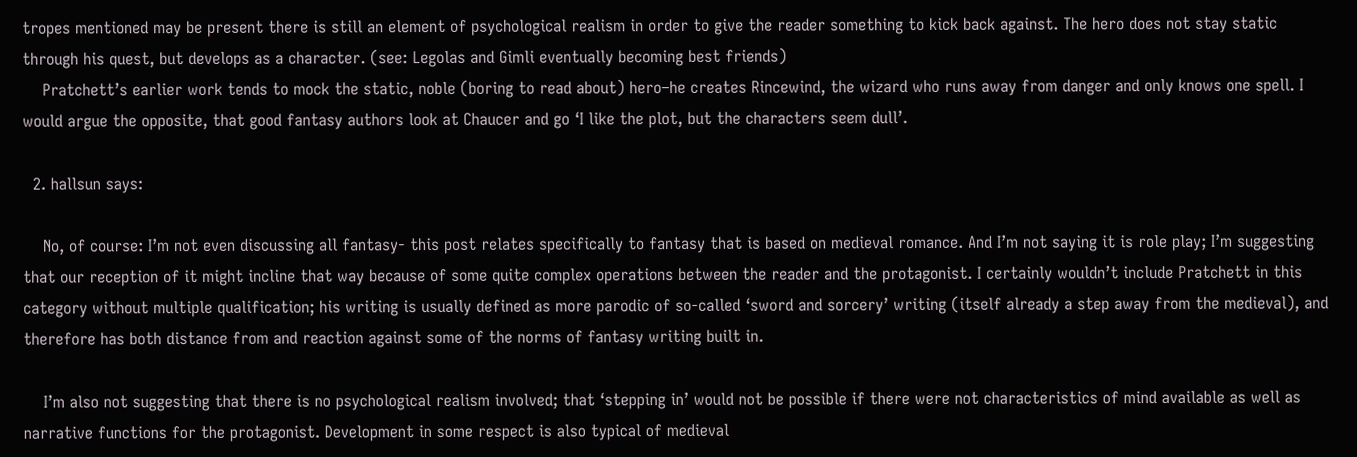tropes mentioned may be present there is still an element of psychological realism in order to give the reader something to kick back against. The hero does not stay static through his quest, but develops as a character. (see: Legolas and Gimli eventually becoming best friends)
    Pratchett’s earlier work tends to mock the static, noble (boring to read about) hero–he creates Rincewind, the wizard who runs away from danger and only knows one spell. I would argue the opposite, that good fantasy authors look at Chaucer and go ‘I like the plot, but the characters seem dull’.

  2. hallsun says:

    No, of course: I’m not even discussing all fantasy- this post relates specifically to fantasy that is based on medieval romance. And I’m not saying it is role play; I’m suggesting that our reception of it might incline that way because of some quite complex operations between the reader and the protagonist. I certainly wouldn’t include Pratchett in this category without multiple qualification; his writing is usually defined as more parodic of so-called ‘sword and sorcery’ writing (itself already a step away from the medieval), and therefore has both distance from and reaction against some of the norms of fantasy writing built in.

    I’m also not suggesting that there is no psychological realism involved; that ‘stepping in’ would not be possible if there were not characteristics of mind available as well as narrative functions for the protagonist. Development in some respect is also typical of medieval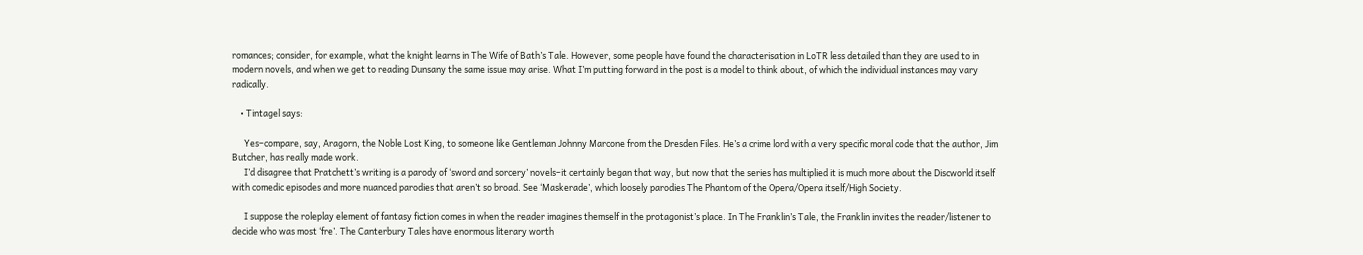romances; consider, for example, what the knight learns in The Wife of Bath’s Tale. However, some people have found the characterisation in LoTR less detailed than they are used to in modern novels, and when we get to reading Dunsany the same issue may arise. What I’m putting forward in the post is a model to think about, of which the individual instances may vary radically.

    • Tintagel says:

      Yes–compare, say, Aragorn, the Noble Lost King, to someone like Gentleman Johnny Marcone from the Dresden Files. He’s a crime lord with a very specific moral code that the author, Jim Butcher, has really made work.
      I’d disagree that Pratchett’s writing is a parody of ‘sword and sorcery’ novels–it certainly began that way, but now that the series has multiplied it is much more about the Discworld itself with comedic episodes and more nuanced parodies that aren’t so broad. See ‘Maskerade’, which loosely parodies The Phantom of the Opera/Opera itself/High Society.

      I suppose the roleplay element of fantasy fiction comes in when the reader imagines themself in the protagonist’s place. In The Franklin’s Tale, the Franklin invites the reader/listener to decide who was most ‘fre’. The Canterbury Tales have enormous literary worth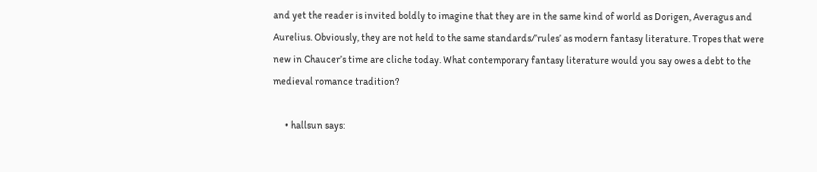and yet the reader is invited boldly to imagine that they are in the same kind of world as Dorigen, Averagus and Aurelius. Obviously, they are not held to the same standards/’rules’ as modern fantasy literature. Tropes that were new in Chaucer’s time are cliche today. What contemporary fantasy literature would you say owes a debt to the medieval romance tradition?

      • hallsun says: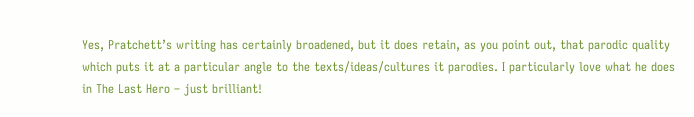Yes, Pratchett’s writing has certainly broadened, but it does retain, as you point out, that parodic quality which puts it at a particular angle to the texts/ideas/cultures it parodies. I particularly love what he does in The Last Hero – just brilliant!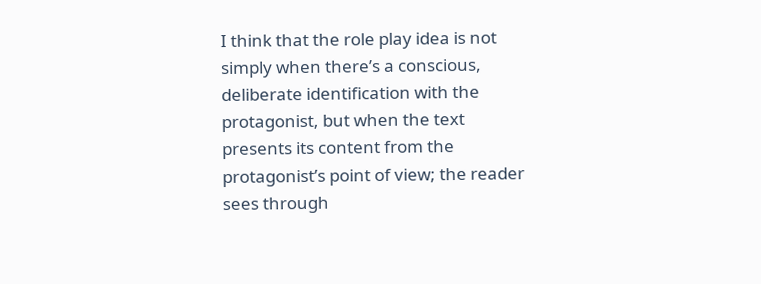I think that the role play idea is not simply when there’s a conscious, deliberate identification with the protagonist, but when the text presents its content from the protagonist’s point of view; the reader sees through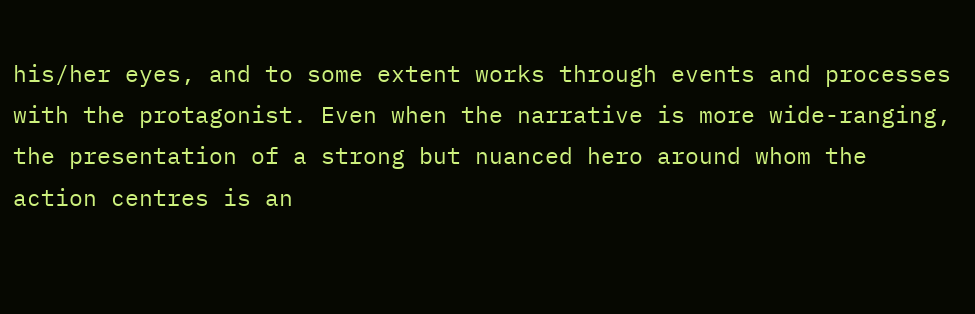his/her eyes, and to some extent works through events and processes with the protagonist. Even when the narrative is more wide-ranging, the presentation of a strong but nuanced hero around whom the action centres is an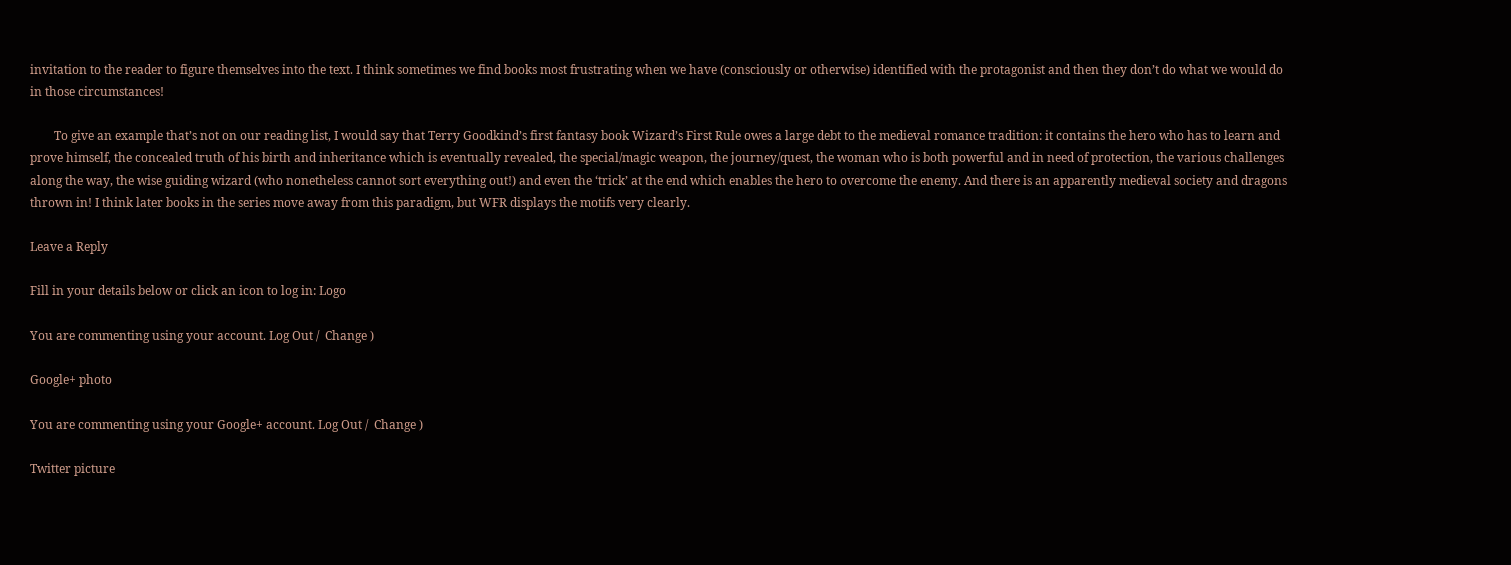invitation to the reader to figure themselves into the text. I think sometimes we find books most frustrating when we have (consciously or otherwise) identified with the protagonist and then they don’t do what we would do in those circumstances!

        To give an example that’s not on our reading list, I would say that Terry Goodkind’s first fantasy book Wizard’s First Rule owes a large debt to the medieval romance tradition: it contains the hero who has to learn and prove himself, the concealed truth of his birth and inheritance which is eventually revealed, the special/magic weapon, the journey/quest, the woman who is both powerful and in need of protection, the various challenges along the way, the wise guiding wizard (who nonetheless cannot sort everything out!) and even the ‘trick’ at the end which enables the hero to overcome the enemy. And there is an apparently medieval society and dragons thrown in! I think later books in the series move away from this paradigm, but WFR displays the motifs very clearly.

Leave a Reply

Fill in your details below or click an icon to log in: Logo

You are commenting using your account. Log Out /  Change )

Google+ photo

You are commenting using your Google+ account. Log Out /  Change )

Twitter picture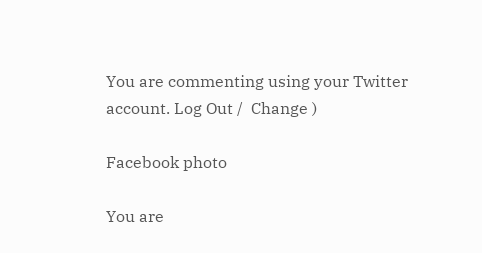You are commenting using your Twitter account. Log Out /  Change )

Facebook photo

You are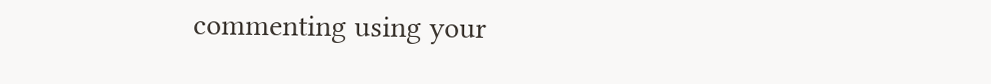commenting using your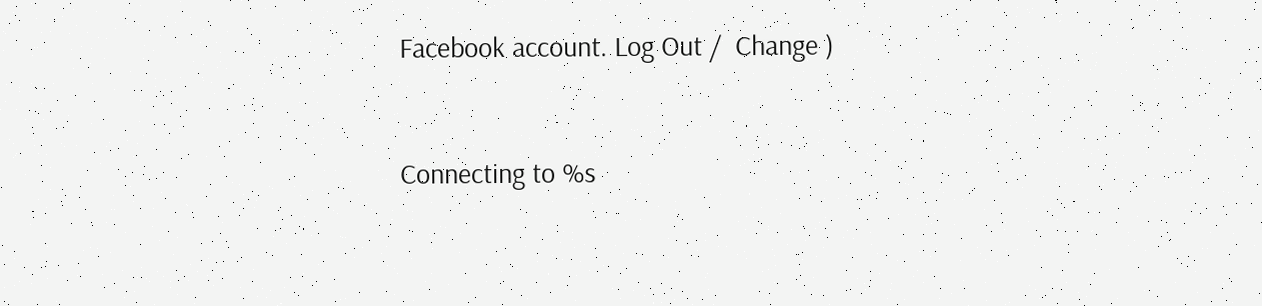Facebook account. Log Out /  Change )


Connecting to %s